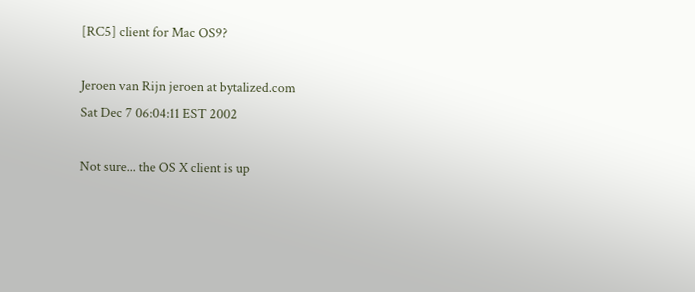[RC5] client for Mac OS9?

Jeroen van Rijn jeroen at bytalized.com
Sat Dec 7 06:04:11 EST 2002

Not sure... the OS X client is up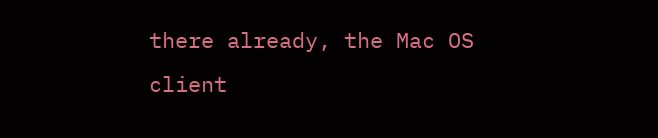there already, the Mac OS client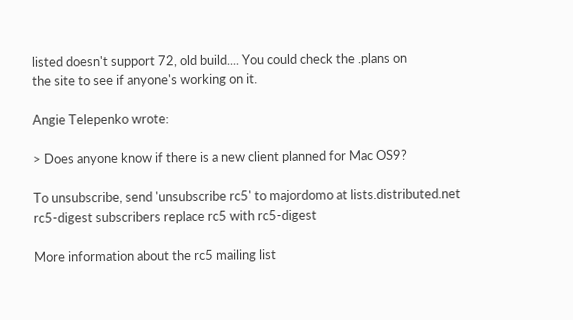listed doesn't support 72, old build.... You could check the .plans on
the site to see if anyone's working on it.

Angie Telepenko wrote:

> Does anyone know if there is a new client planned for Mac OS9?

To unsubscribe, send 'unsubscribe rc5' to majordomo at lists.distributed.net
rc5-digest subscribers replace rc5 with rc5-digest

More information about the rc5 mailing list